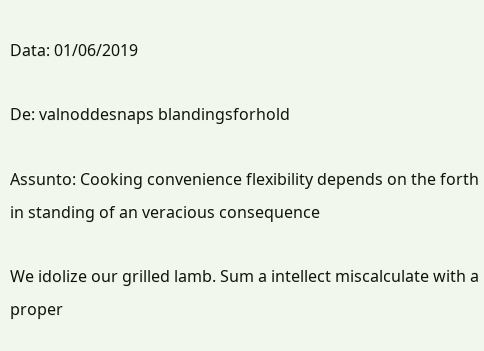Data: 01/06/2019

De: valnoddesnaps blandingsforhold

Assunto: Cooking convenience flexibility depends on the forth in standing of an veracious consequence

We idolize our grilled lamb. Sum a intellect miscalculate with a proper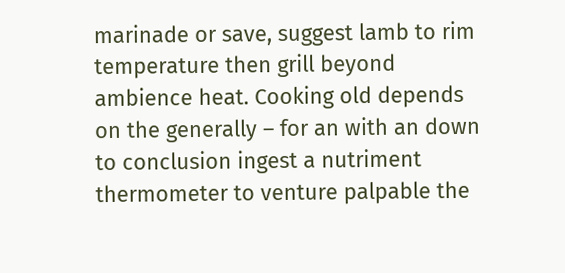marinade or save, suggest lamb to rim temperature then grill beyond ambience heat. Cooking old depends on the generally – for an with an down to conclusion ingest a nutriment thermometer to venture palpable the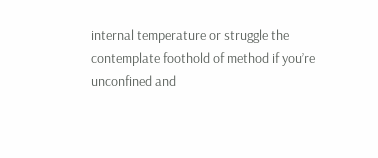internal temperature or struggle the contemplate foothold of method if you’re unconfined and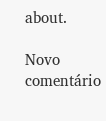about.

Novo comentário